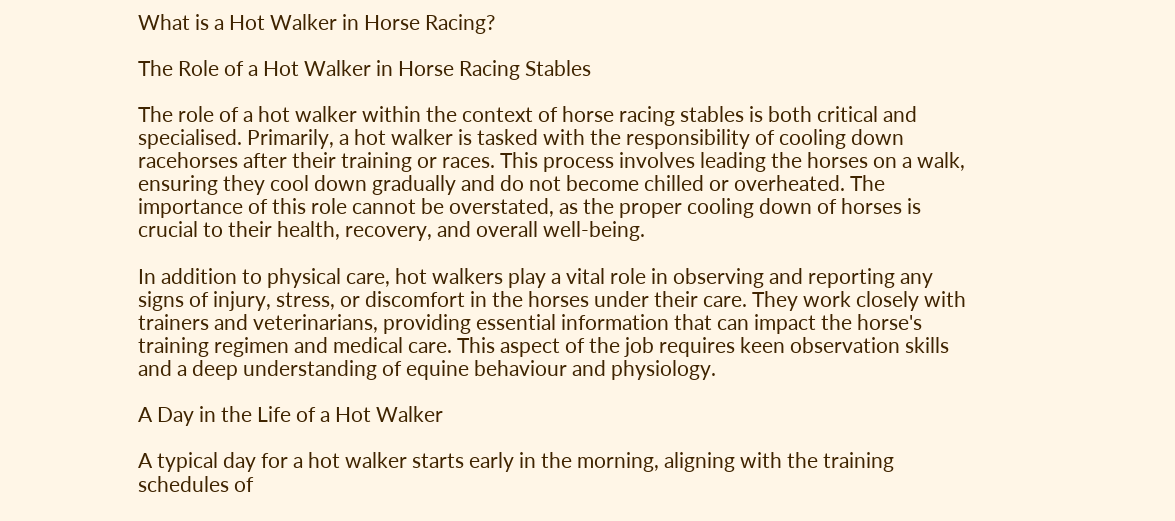What is a Hot Walker in Horse Racing?

The Role of a Hot Walker in Horse Racing Stables

The role of a hot walker within the context of horse racing stables is both critical and specialised. Primarily, a hot walker is tasked with the responsibility of cooling down racehorses after their training or races. This process involves leading the horses on a walk, ensuring they cool down gradually and do not become chilled or overheated. The importance of this role cannot be overstated, as the proper cooling down of horses is crucial to their health, recovery, and overall well-being.

In addition to physical care, hot walkers play a vital role in observing and reporting any signs of injury, stress, or discomfort in the horses under their care. They work closely with trainers and veterinarians, providing essential information that can impact the horse's training regimen and medical care. This aspect of the job requires keen observation skills and a deep understanding of equine behaviour and physiology.

A Day in the Life of a Hot Walker

A typical day for a hot walker starts early in the morning, aligning with the training schedules of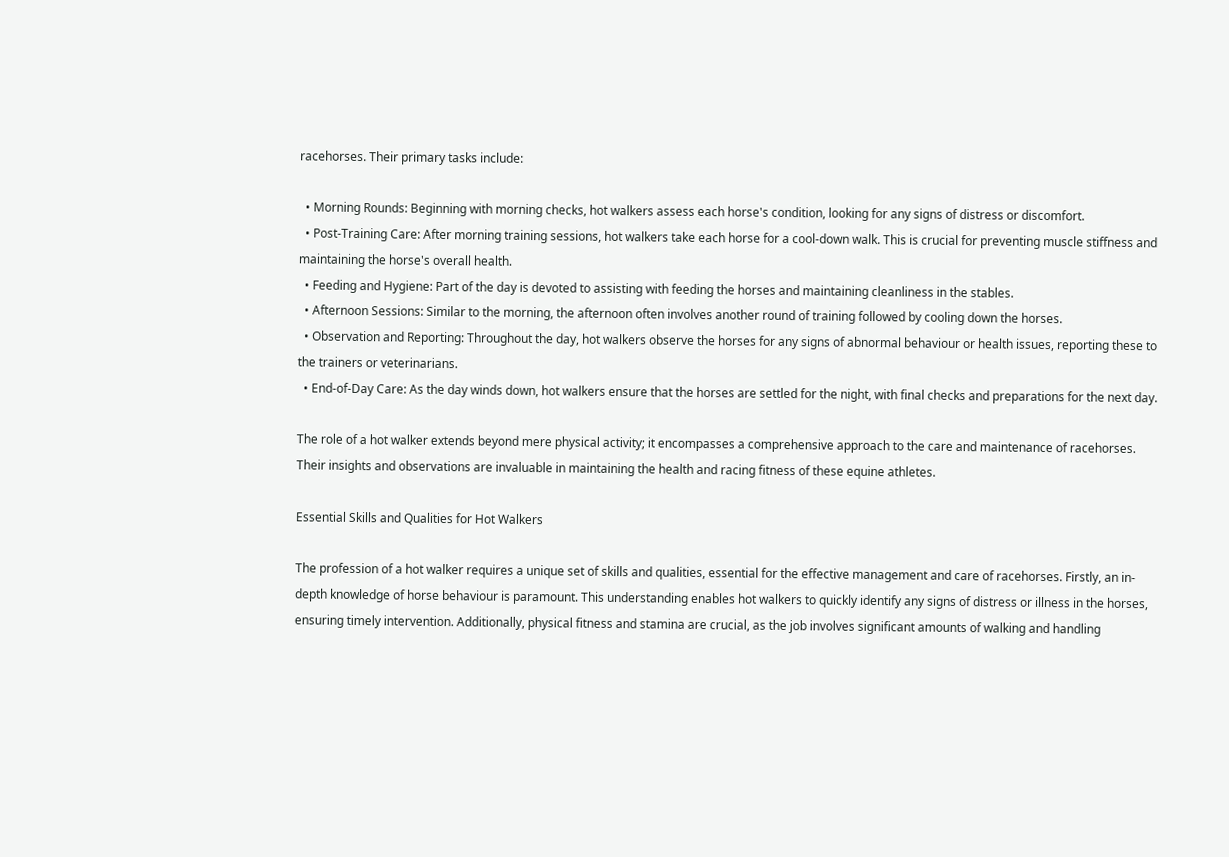racehorses. Their primary tasks include:

  • Morning Rounds: Beginning with morning checks, hot walkers assess each horse's condition, looking for any signs of distress or discomfort.
  • Post-Training Care: After morning training sessions, hot walkers take each horse for a cool-down walk. This is crucial for preventing muscle stiffness and maintaining the horse's overall health.
  • Feeding and Hygiene: Part of the day is devoted to assisting with feeding the horses and maintaining cleanliness in the stables.
  • Afternoon Sessions: Similar to the morning, the afternoon often involves another round of training followed by cooling down the horses.
  • Observation and Reporting: Throughout the day, hot walkers observe the horses for any signs of abnormal behaviour or health issues, reporting these to the trainers or veterinarians.
  • End-of-Day Care: As the day winds down, hot walkers ensure that the horses are settled for the night, with final checks and preparations for the next day.

The role of a hot walker extends beyond mere physical activity; it encompasses a comprehensive approach to the care and maintenance of racehorses. Their insights and observations are invaluable in maintaining the health and racing fitness of these equine athletes.

Essential Skills and Qualities for Hot Walkers

The profession of a hot walker requires a unique set of skills and qualities, essential for the effective management and care of racehorses. Firstly, an in-depth knowledge of horse behaviour is paramount. This understanding enables hot walkers to quickly identify any signs of distress or illness in the horses, ensuring timely intervention. Additionally, physical fitness and stamina are crucial, as the job involves significant amounts of walking and handling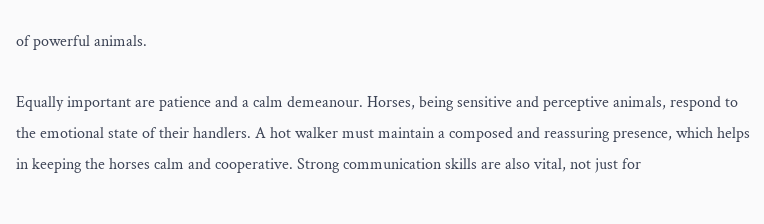of powerful animals.

Equally important are patience and a calm demeanour. Horses, being sensitive and perceptive animals, respond to the emotional state of their handlers. A hot walker must maintain a composed and reassuring presence, which helps in keeping the horses calm and cooperative. Strong communication skills are also vital, not just for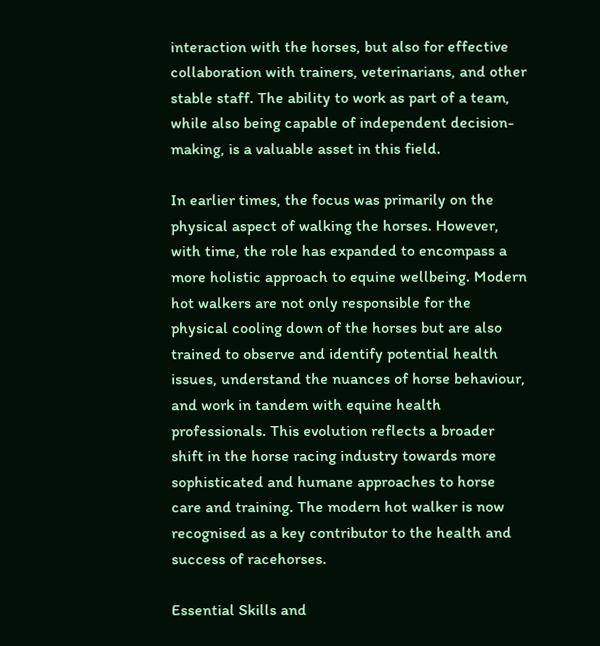interaction with the horses, but also for effective collaboration with trainers, veterinarians, and other stable staff. The ability to work as part of a team, while also being capable of independent decision-making, is a valuable asset in this field.

In earlier times, the focus was primarily on the physical aspect of walking the horses. However, with time, the role has expanded to encompass a more holistic approach to equine wellbeing. Modern hot walkers are not only responsible for the physical cooling down of the horses but are also trained to observe and identify potential health issues, understand the nuances of horse behaviour, and work in tandem with equine health professionals. This evolution reflects a broader shift in the horse racing industry towards more sophisticated and humane approaches to horse care and training. The modern hot walker is now recognised as a key contributor to the health and success of racehorses.

Essential Skills and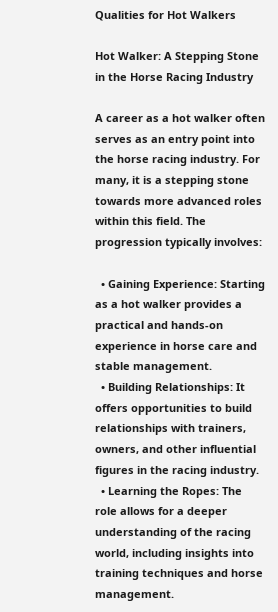Qualities for Hot Walkers

Hot Walker: A Stepping Stone in the Horse Racing Industry

A career as a hot walker often serves as an entry point into the horse racing industry. For many, it is a stepping stone towards more advanced roles within this field. The progression typically involves:

  • Gaining Experience: Starting as a hot walker provides a practical and hands-on experience in horse care and stable management.
  • Building Relationships: It offers opportunities to build relationships with trainers, owners, and other influential figures in the racing industry.
  • Learning the Ropes: The role allows for a deeper understanding of the racing world, including insights into training techniques and horse management.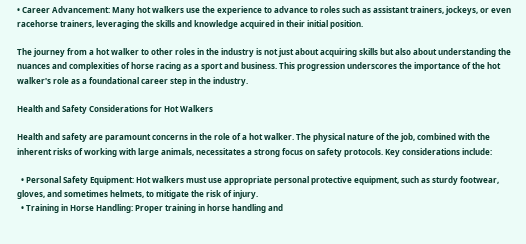• Career Advancement: Many hot walkers use the experience to advance to roles such as assistant trainers, jockeys, or even racehorse trainers, leveraging the skills and knowledge acquired in their initial position.

The journey from a hot walker to other roles in the industry is not just about acquiring skills but also about understanding the nuances and complexities of horse racing as a sport and business. This progression underscores the importance of the hot walker's role as a foundational career step in the industry.

Health and Safety Considerations for Hot Walkers

Health and safety are paramount concerns in the role of a hot walker. The physical nature of the job, combined with the inherent risks of working with large animals, necessitates a strong focus on safety protocols. Key considerations include:

  • Personal Safety Equipment: Hot walkers must use appropriate personal protective equipment, such as sturdy footwear, gloves, and sometimes helmets, to mitigate the risk of injury.
  • Training in Horse Handling: Proper training in horse handling and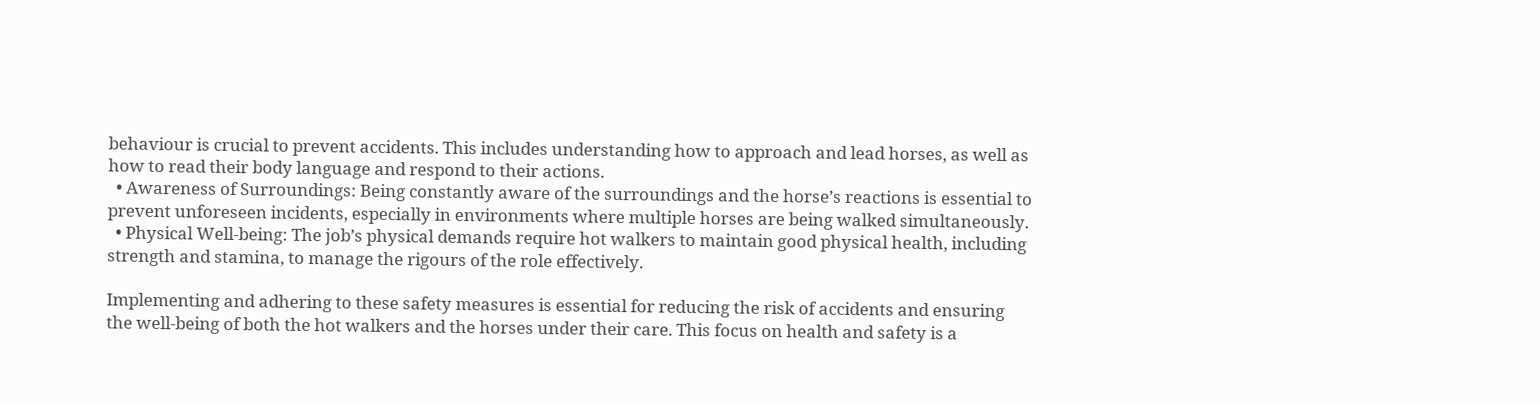behaviour is crucial to prevent accidents. This includes understanding how to approach and lead horses, as well as how to read their body language and respond to their actions.
  • Awareness of Surroundings: Being constantly aware of the surroundings and the horse’s reactions is essential to prevent unforeseen incidents, especially in environments where multiple horses are being walked simultaneously.
  • Physical Well-being: The job’s physical demands require hot walkers to maintain good physical health, including strength and stamina, to manage the rigours of the role effectively.

Implementing and adhering to these safety measures is essential for reducing the risk of accidents and ensuring the well-being of both the hot walkers and the horses under their care. This focus on health and safety is a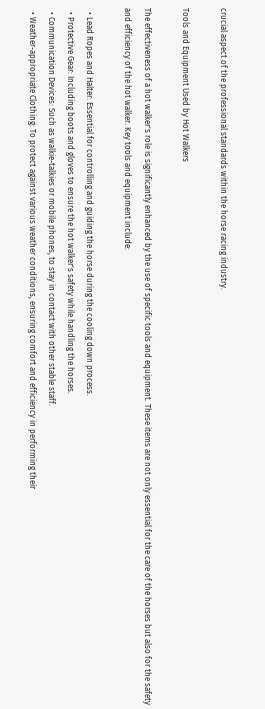crucial aspect of the professional standards within the horse racing industry.

Tools and Equipment Used by Hot Walkers

The effectiveness of a hot walker's role is significantly enhanced by the use of specific tools and equipment. These items are not only essential for the care of the horses but also for the safety and efficiency of the hot walker. Key tools and equipment include:

  • Lead Ropes and Halter: Essential for controlling and guiding the horse during the cooling down process.
  • Protective Gear: Including boots and gloves to ensure the hot walker's safety while handling the horses.
  • Communication Devices: Such as walkie-talkies or mobile phones, to stay in contact with other stable staff.
  • Weather-appropriate Clothing: To protect against various weather conditions, ensuring comfort and efficiency in performing their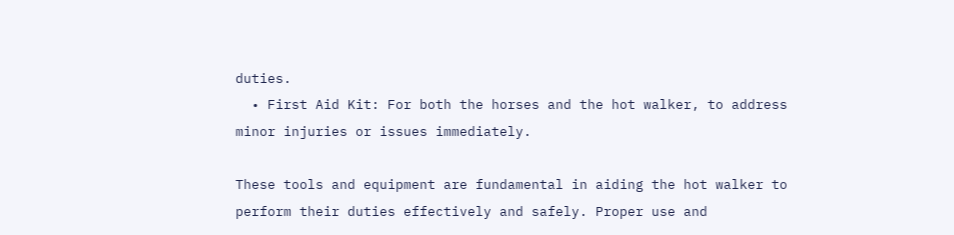duties.
  • First Aid Kit: For both the horses and the hot walker, to address minor injuries or issues immediately.

These tools and equipment are fundamental in aiding the hot walker to perform their duties effectively and safely. Proper use and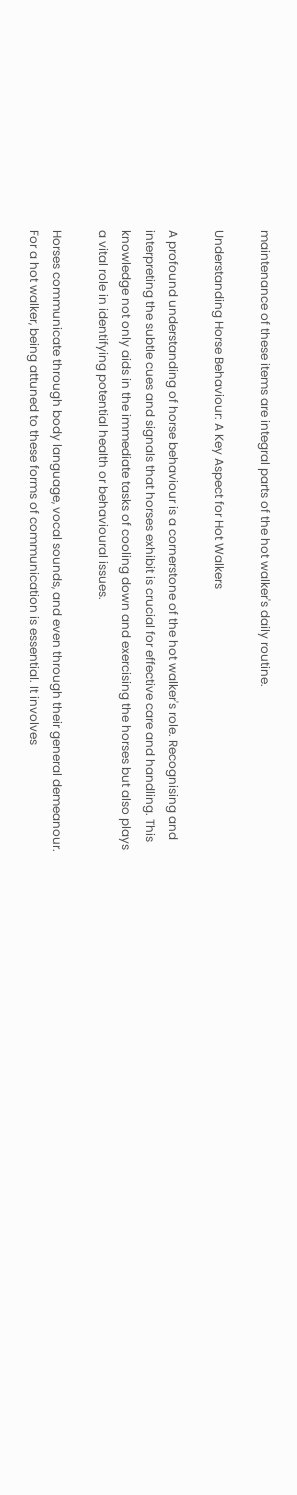maintenance of these items are integral parts of the hot walker's daily routine.

Understanding Horse Behaviour: A Key Aspect for Hot Walkers

A profound understanding of horse behaviour is a cornerstone of the hot walker's role. Recognising and interpreting the subtle cues and signals that horses exhibit is crucial for effective care and handling. This knowledge not only aids in the immediate tasks of cooling down and exercising the horses but also plays a vital role in identifying potential health or behavioural issues.

Horses communicate through body language, vocal sounds, and even through their general demeanour. For a hot walker, being attuned to these forms of communication is essential. It involves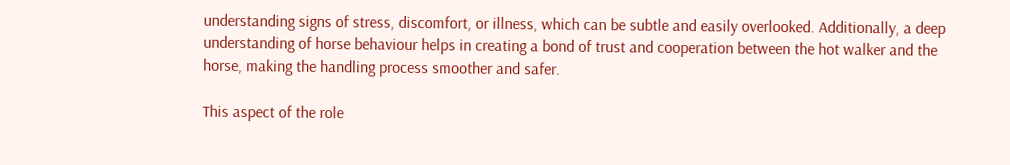understanding signs of stress, discomfort, or illness, which can be subtle and easily overlooked. Additionally, a deep understanding of horse behaviour helps in creating a bond of trust and cooperation between the hot walker and the horse, making the handling process smoother and safer.

This aspect of the role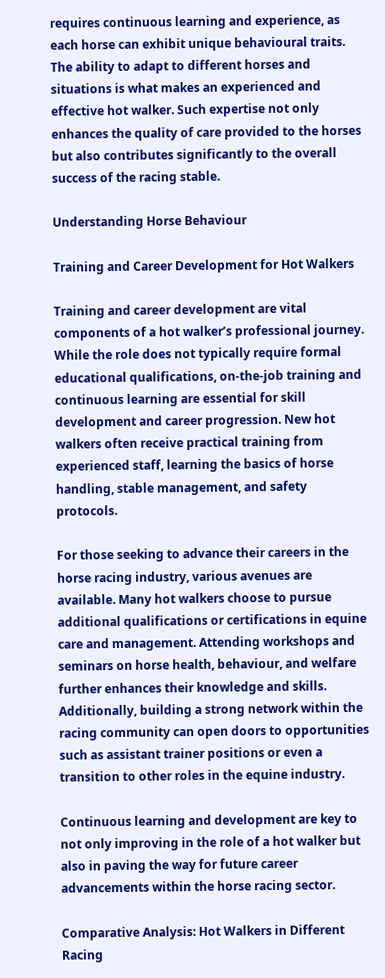requires continuous learning and experience, as each horse can exhibit unique behavioural traits. The ability to adapt to different horses and situations is what makes an experienced and effective hot walker. Such expertise not only enhances the quality of care provided to the horses but also contributes significantly to the overall success of the racing stable.

Understanding Horse Behaviour

Training and Career Development for Hot Walkers

Training and career development are vital components of a hot walker’s professional journey. While the role does not typically require formal educational qualifications, on-the-job training and continuous learning are essential for skill development and career progression. New hot walkers often receive practical training from experienced staff, learning the basics of horse handling, stable management, and safety protocols.

For those seeking to advance their careers in the horse racing industry, various avenues are available. Many hot walkers choose to pursue additional qualifications or certifications in equine care and management. Attending workshops and seminars on horse health, behaviour, and welfare further enhances their knowledge and skills. Additionally, building a strong network within the racing community can open doors to opportunities such as assistant trainer positions or even a transition to other roles in the equine industry.

Continuous learning and development are key to not only improving in the role of a hot walker but also in paving the way for future career advancements within the horse racing sector.

Comparative Analysis: Hot Walkers in Different Racing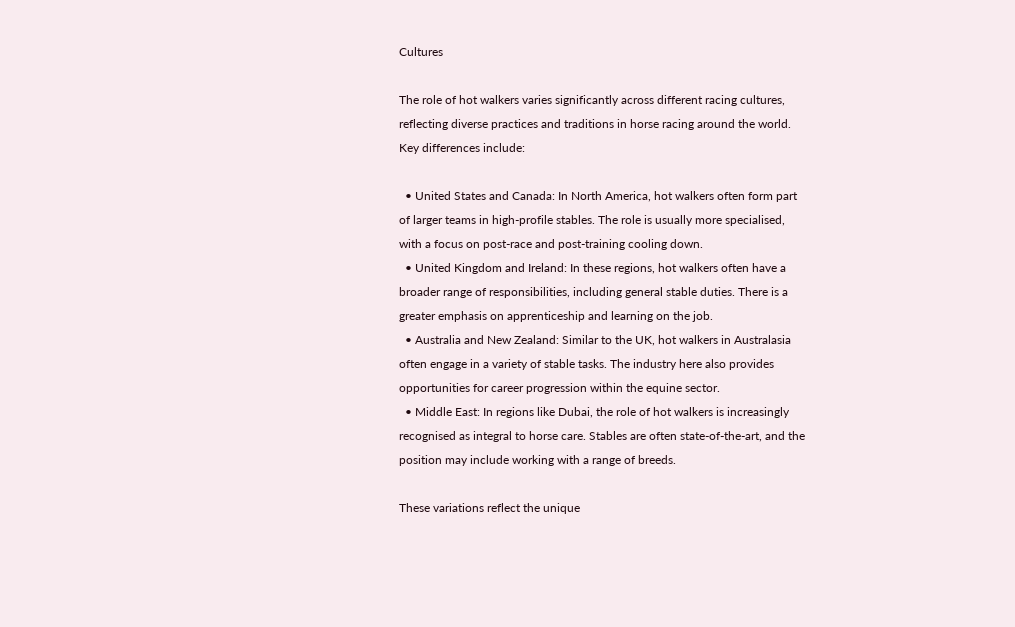Cultures

The role of hot walkers varies significantly across different racing cultures, reflecting diverse practices and traditions in horse racing around the world. Key differences include:

  • United States and Canada: In North America, hot walkers often form part of larger teams in high-profile stables. The role is usually more specialised, with a focus on post-race and post-training cooling down.
  • United Kingdom and Ireland: In these regions, hot walkers often have a broader range of responsibilities, including general stable duties. There is a greater emphasis on apprenticeship and learning on the job.
  • Australia and New Zealand: Similar to the UK, hot walkers in Australasia often engage in a variety of stable tasks. The industry here also provides opportunities for career progression within the equine sector.
  • Middle East: In regions like Dubai, the role of hot walkers is increasingly recognised as integral to horse care. Stables are often state-of-the-art, and the position may include working with a range of breeds.

These variations reflect the unique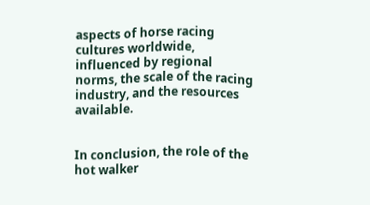aspects of horse racing cultures worldwide, influenced by regional norms, the scale of the racing industry, and the resources available.


In conclusion, the role of the hot walker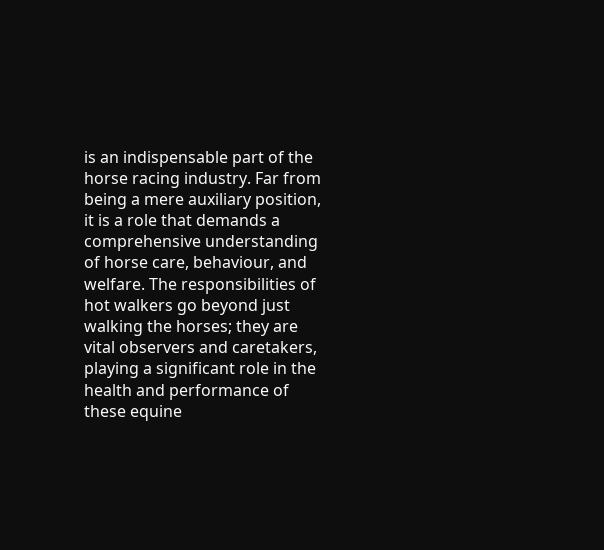is an indispensable part of the horse racing industry. Far from being a mere auxiliary position, it is a role that demands a comprehensive understanding of horse care, behaviour, and welfare. The responsibilities of hot walkers go beyond just walking the horses; they are vital observers and caretakers, playing a significant role in the health and performance of these equine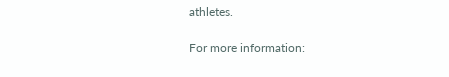athletes.

For more information: